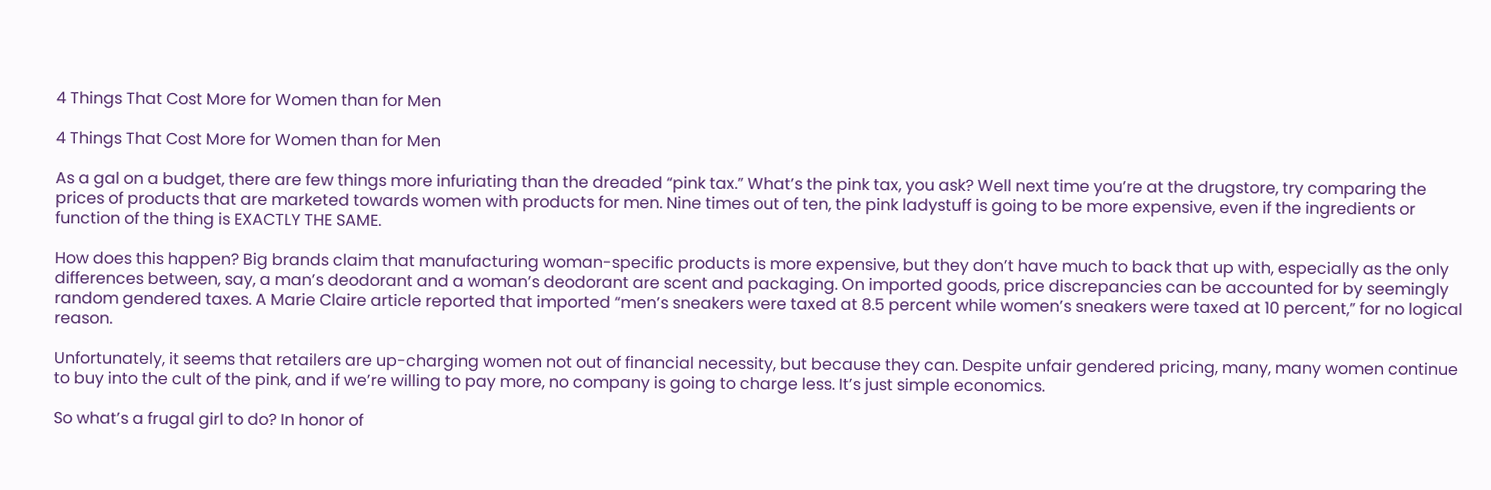4 Things That Cost More for Women than for Men

4 Things That Cost More for Women than for Men

As a gal on a budget, there are few things more infuriating than the dreaded “pink tax.” What’s the pink tax, you ask? Well next time you’re at the drugstore, try comparing the prices of products that are marketed towards women with products for men. Nine times out of ten, the pink ladystuff is going to be more expensive, even if the ingredients or function of the thing is EXACTLY THE SAME.

How does this happen? Big brands claim that manufacturing woman-specific products is more expensive, but they don’t have much to back that up with, especially as the only differences between, say, a man’s deodorant and a woman’s deodorant are scent and packaging. On imported goods, price discrepancies can be accounted for by seemingly random gendered taxes. A Marie Claire article reported that imported “men’s sneakers were taxed at 8.5 percent while women’s sneakers were taxed at 10 percent,” for no logical reason.

Unfortunately, it seems that retailers are up-charging women not out of financial necessity, but because they can. Despite unfair gendered pricing, many, many women continue to buy into the cult of the pink, and if we’re willing to pay more, no company is going to charge less. It’s just simple economics.

So what’s a frugal girl to do? In honor of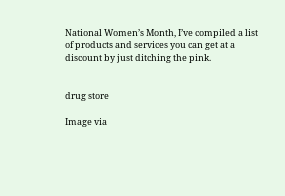National Women’s Month, I’ve compiled a list of products and services you can get at a discount by just ditching the pink.


drug store

Image via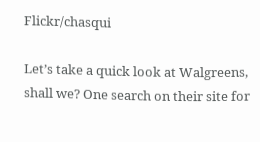Flickr/chasqui

Let’s take a quick look at Walgreens, shall we? One search on their site for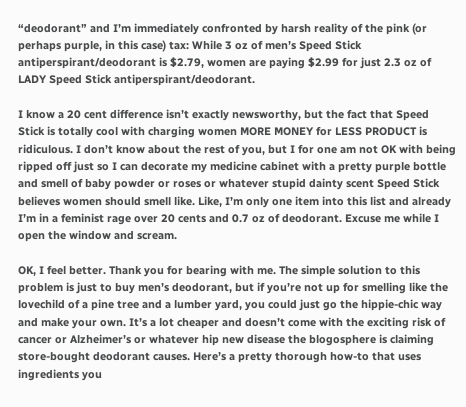“deodorant” and I’m immediately confronted by harsh reality of the pink (or perhaps purple, in this case) tax: While 3 oz of men’s Speed Stick antiperspirant/deodorant is $2.79, women are paying $2.99 for just 2.3 oz of LADY Speed Stick antiperspirant/deodorant.

I know a 20 cent difference isn’t exactly newsworthy, but the fact that Speed Stick is totally cool with charging women MORE MONEY for LESS PRODUCT is ridiculous. I don’t know about the rest of you, but I for one am not OK with being ripped off just so I can decorate my medicine cabinet with a pretty purple bottle and smell of baby powder or roses or whatever stupid dainty scent Speed Stick believes women should smell like. Like, I’m only one item into this list and already I’m in a feminist rage over 20 cents and 0.7 oz of deodorant. Excuse me while I open the window and scream.

OK, I feel better. Thank you for bearing with me. The simple solution to this problem is just to buy men’s deodorant, but if you’re not up for smelling like the lovechild of a pine tree and a lumber yard, you could just go the hippie-chic way and make your own. It’s a lot cheaper and doesn’t come with the exciting risk of cancer or Alzheimer’s or whatever hip new disease the blogosphere is claiming store-bought deodorant causes. Here’s a pretty thorough how-to that uses ingredients you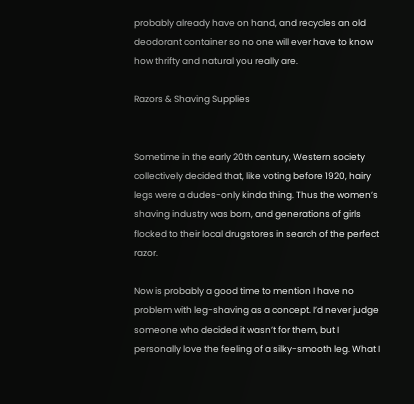probably already have on hand, and recycles an old deodorant container so no one will ever have to know how thrifty and natural you really are.

Razors & Shaving Supplies


Sometime in the early 20th century, Western society collectively decided that, like voting before 1920, hairy legs were a dudes-only kinda thing. Thus the women’s shaving industry was born, and generations of girls flocked to their local drugstores in search of the perfect razor.

Now is probably a good time to mention I have no problem with leg-shaving as a concept. I’d never judge someone who decided it wasn’t for them, but I personally love the feeling of a silky-smooth leg. What I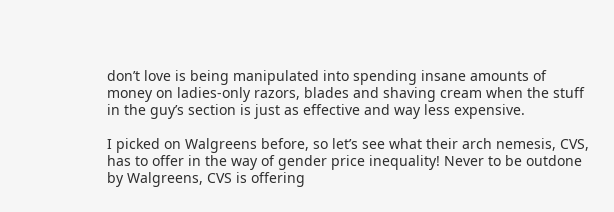don’t love is being manipulated into spending insane amounts of money on ladies-only razors, blades and shaving cream when the stuff in the guy’s section is just as effective and way less expensive.

I picked on Walgreens before, so let’s see what their arch nemesis, CVS, has to offer in the way of gender price inequality! Never to be outdone by Walgreens, CVS is offering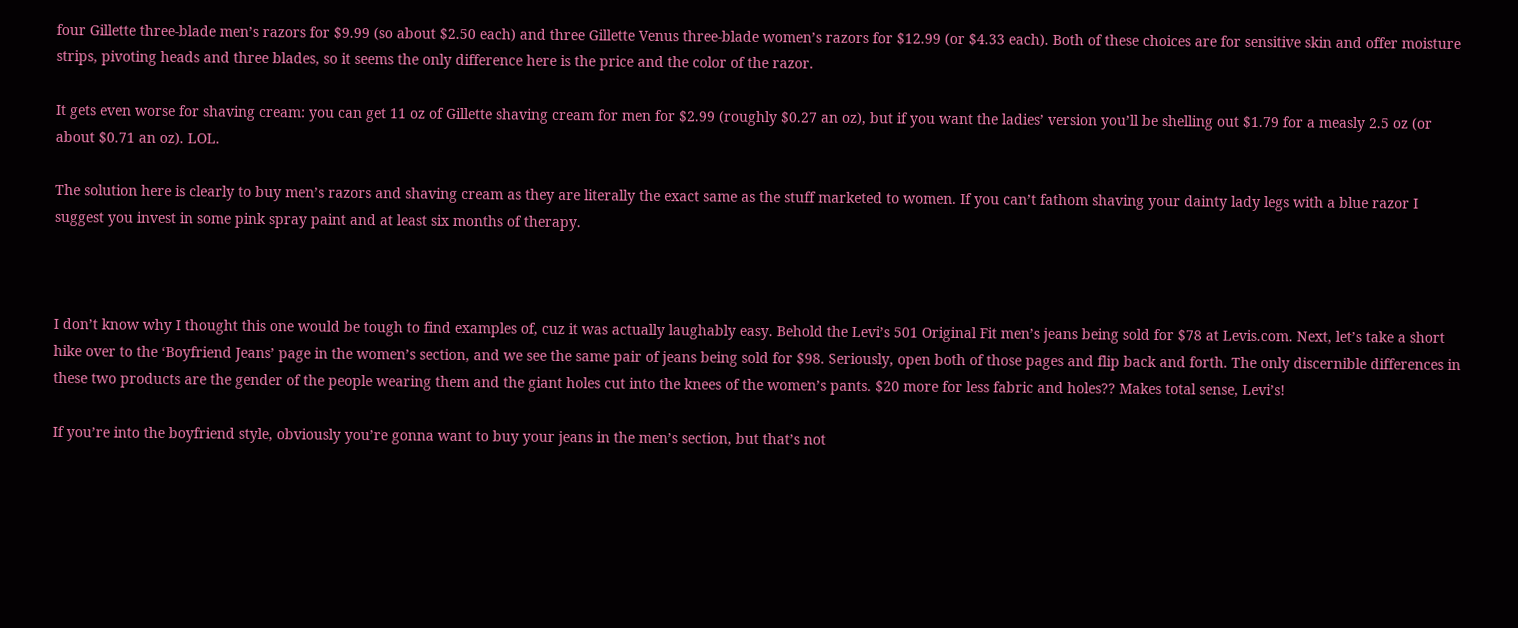four Gillette three-blade men’s razors for $9.99 (so about $2.50 each) and three Gillette Venus three-blade women’s razors for $12.99 (or $4.33 each). Both of these choices are for sensitive skin and offer moisture strips, pivoting heads and three blades, so it seems the only difference here is the price and the color of the razor.

It gets even worse for shaving cream: you can get 11 oz of Gillette shaving cream for men for $2.99 (roughly $0.27 an oz), but if you want the ladies’ version you’ll be shelling out $1.79 for a measly 2.5 oz (or about $0.71 an oz). LOL.

The solution here is clearly to buy men’s razors and shaving cream as they are literally the exact same as the stuff marketed to women. If you can’t fathom shaving your dainty lady legs with a blue razor I suggest you invest in some pink spray paint and at least six months of therapy.



I don’t know why I thought this one would be tough to find examples of, cuz it was actually laughably easy. Behold the Levi’s 501 Original Fit men’s jeans being sold for $78 at Levis.com. Next, let’s take a short hike over to the ‘Boyfriend Jeans’ page in the women’s section, and we see the same pair of jeans being sold for $98. Seriously, open both of those pages and flip back and forth. The only discernible differences in these two products are the gender of the people wearing them and the giant holes cut into the knees of the women’s pants. $20 more for less fabric and holes?? Makes total sense, Levi’s!

If you’re into the boyfriend style, obviously you’re gonna want to buy your jeans in the men’s section, but that’s not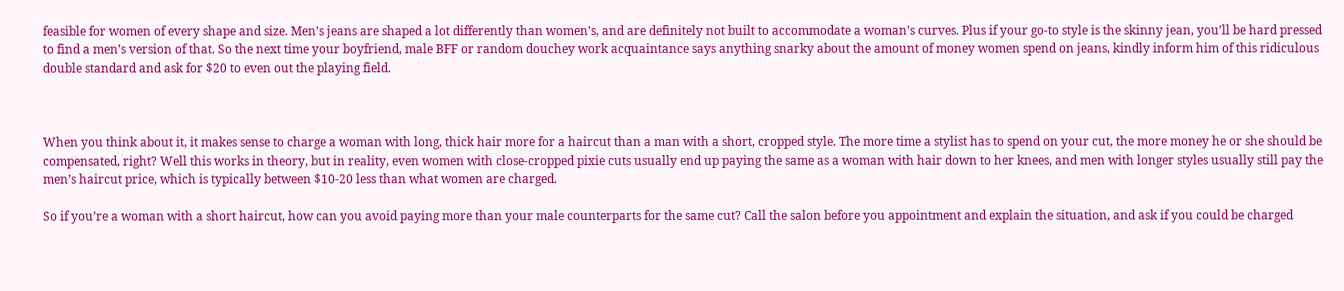feasible for women of every shape and size. Men’s jeans are shaped a lot differently than women’s, and are definitely not built to accommodate a woman’s curves. Plus if your go-to style is the skinny jean, you’ll be hard pressed to find a men’s version of that. So the next time your boyfriend, male BFF or random douchey work acquaintance says anything snarky about the amount of money women spend on jeans, kindly inform him of this ridiculous double standard and ask for $20 to even out the playing field.



When you think about it, it makes sense to charge a woman with long, thick hair more for a haircut than a man with a short, cropped style. The more time a stylist has to spend on your cut, the more money he or she should be compensated, right? Well this works in theory, but in reality, even women with close-cropped pixie cuts usually end up paying the same as a woman with hair down to her knees, and men with longer styles usually still pay the men’s haircut price, which is typically between $10-20 less than what women are charged.

So if you’re a woman with a short haircut, how can you avoid paying more than your male counterparts for the same cut? Call the salon before you appointment and explain the situation, and ask if you could be charged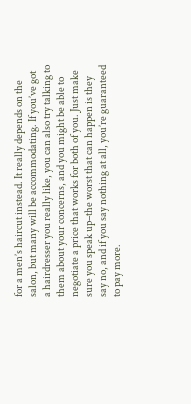for a men’s haircut instead. It really depends on the salon, but many will be accommodating. If you’ve got a hairdresser you really like, you can also try talking to them about your concerns, and you might be able to negotiate a price that works for both of you. Just make sure you speak up–the worst that can happen is they say no, and if you say nothing at all, you’re guaranteed to pay more.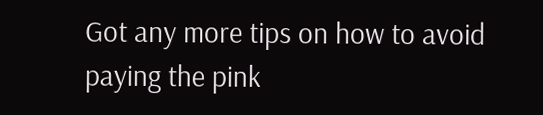Got any more tips on how to avoid paying the pink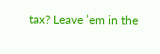tax? Leave ’em in the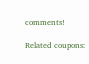comments!

Related coupons: